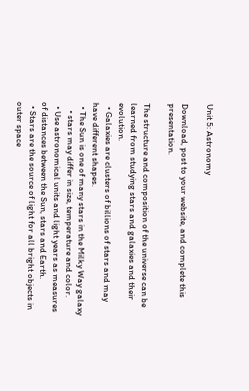Unit 5: Astronomy

Download, post to your website, and complete this presentation.

The structure and composition of the universe can be learned from studying stars and galaxies and their evolution.
  • Galaxies are clusters of billions of stars and may have different shapes.
  • The Sun is one of many stars in the Milky Way galaxy
    • stars may differ in size, temperature and color.
  • Use astronomical units and light years as measures of distances between the Sun, stars and Earth.
  • Stars are the source of light for all bright objects in outer space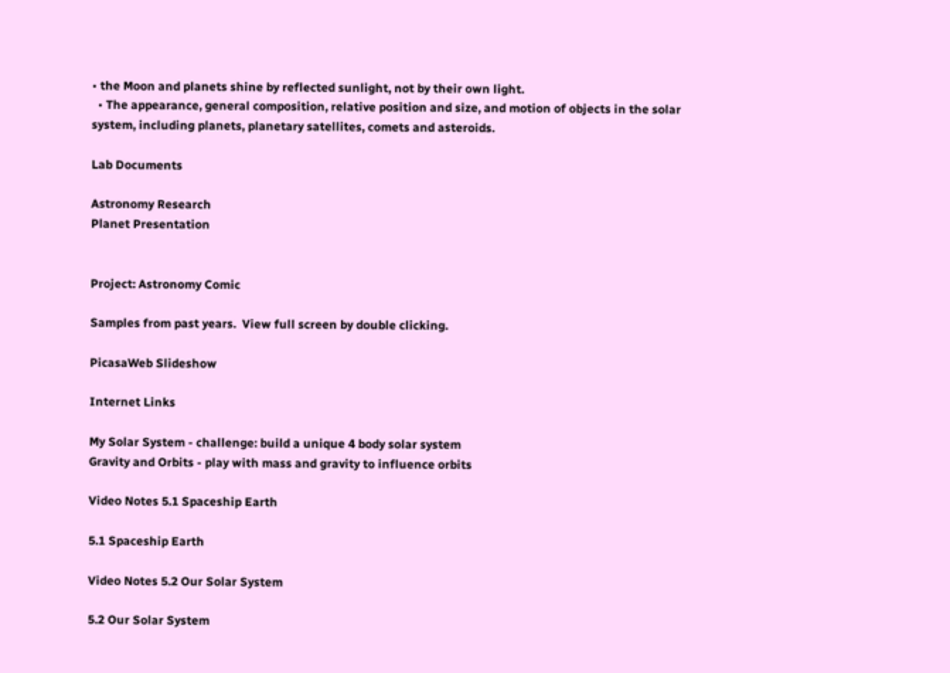• the Moon and planets shine by reflected sunlight, not by their own light.
  • The appearance, general composition, relative position and size, and motion of objects in the solar system, including planets, planetary satellites, comets and asteroids.

Lab Documents

Astronomy Research
Planet Presentation


Project: Astronomy Comic

Samples from past years.  View full screen by double clicking.

PicasaWeb Slideshow

Internet Links

My Solar System - challenge: build a unique 4 body solar system
Gravity and Orbits - play with mass and gravity to influence orbits

Video Notes 5.1 Spaceship Earth

5.1 Spaceship Earth

Video Notes 5.2 Our Solar System

5.2 Our Solar System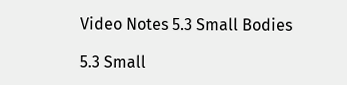Video Notes 5.3 Small Bodies

5.3 Small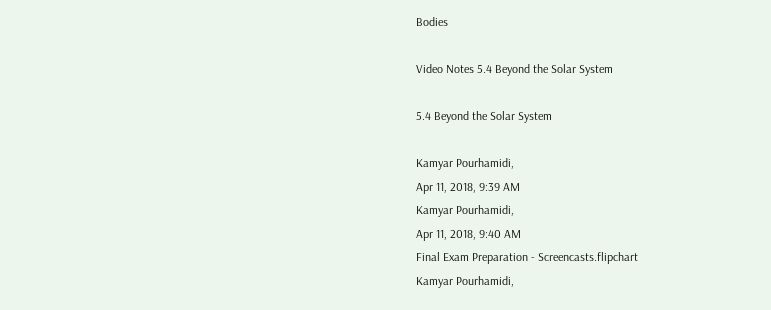Bodies

Video Notes 5.4 Beyond the Solar System

5.4 Beyond the Solar System

Kamyar Pourhamidi,
Apr 11, 2018, 9:39 AM
Kamyar Pourhamidi,
Apr 11, 2018, 9:40 AM
Final Exam Preparation - Screencasts.flipchart
Kamyar Pourhamidi,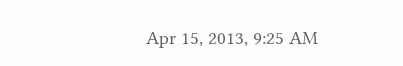Apr 15, 2013, 9:25 AM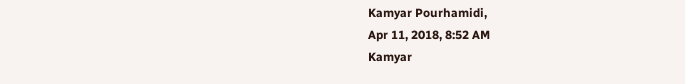Kamyar Pourhamidi,
Apr 11, 2018, 8:52 AM
Kamyar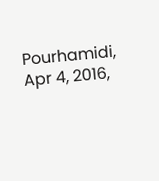Pourhamidi,
Apr 4, 2016,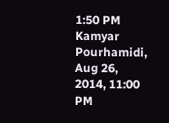1:50 PM
Kamyar Pourhamidi,
Aug 26, 2014, 11:00 PM